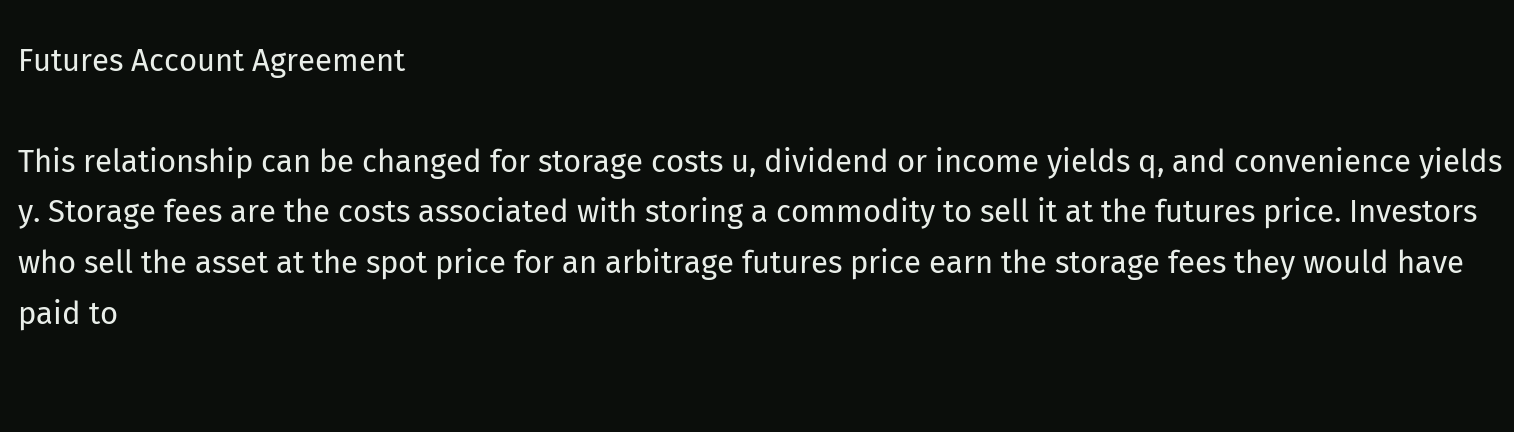Futures Account Agreement

This relationship can be changed for storage costs u, dividend or income yields q, and convenience yields y. Storage fees are the costs associated with storing a commodity to sell it at the futures price. Investors who sell the asset at the spot price for an arbitrage futures price earn the storage fees they would have paid to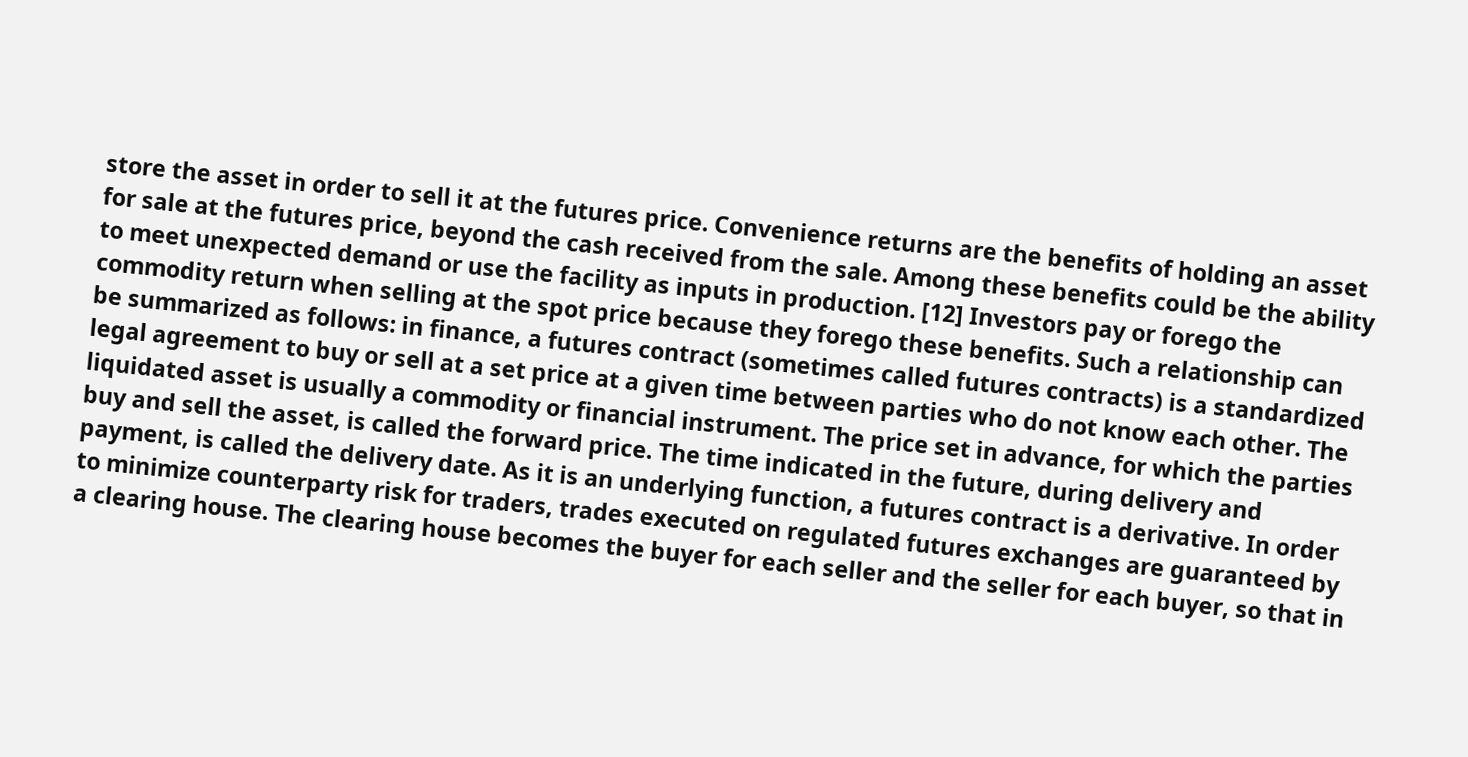store the asset in order to sell it at the futures price. Convenience returns are the benefits of holding an asset for sale at the futures price, beyond the cash received from the sale. Among these benefits could be the ability to meet unexpected demand or use the facility as inputs in production. [12] Investors pay or forego the commodity return when selling at the spot price because they forego these benefits. Such a relationship can be summarized as follows: in finance, a futures contract (sometimes called futures contracts) is a standardized legal agreement to buy or sell at a set price at a given time between parties who do not know each other. The liquidated asset is usually a commodity or financial instrument. The price set in advance, for which the parties buy and sell the asset, is called the forward price. The time indicated in the future, during delivery and payment, is called the delivery date. As it is an underlying function, a futures contract is a derivative. In order to minimize counterparty risk for traders, trades executed on regulated futures exchanges are guaranteed by a clearing house. The clearing house becomes the buyer for each seller and the seller for each buyer, so that in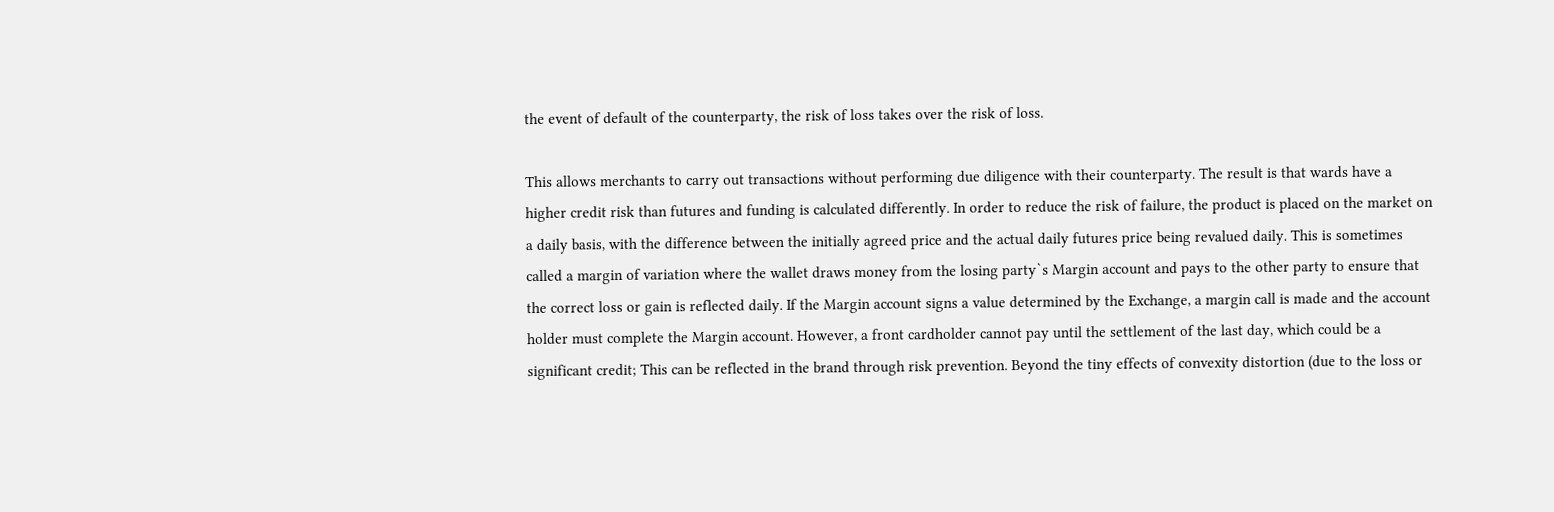the event of default of the counterparty, the risk of loss takes over the risk of loss.

This allows merchants to carry out transactions without performing due diligence with their counterparty. The result is that wards have a higher credit risk than futures and funding is calculated differently. In order to reduce the risk of failure, the product is placed on the market on a daily basis, with the difference between the initially agreed price and the actual daily futures price being revalued daily. This is sometimes called a margin of variation where the wallet draws money from the losing party`s Margin account and pays to the other party to ensure that the correct loss or gain is reflected daily. If the Margin account signs a value determined by the Exchange, a margin call is made and the account holder must complete the Margin account. However, a front cardholder cannot pay until the settlement of the last day, which could be a significant credit; This can be reflected in the brand through risk prevention. Beyond the tiny effects of convexity distortion (due to the loss or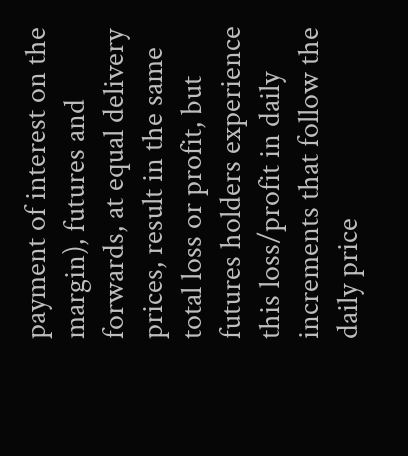payment of interest on the margin), futures and forwards, at equal delivery prices, result in the same total loss or profit, but futures holders experience this loss/profit in daily increments that follow the daily price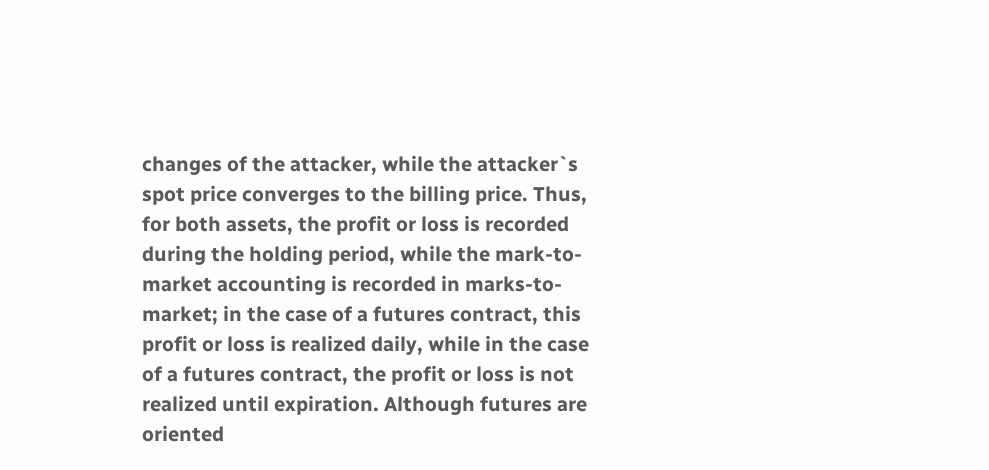changes of the attacker, while the attacker`s spot price converges to the billing price. Thus, for both assets, the profit or loss is recorded during the holding period, while the mark-to-market accounting is recorded in marks-to-market; in the case of a futures contract, this profit or loss is realized daily, while in the case of a futures contract, the profit or loss is not realized until expiration. Although futures are oriented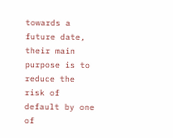towards a future date, their main purpose is to reduce the risk of default by one of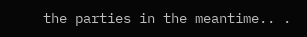the parties in the meantime.. .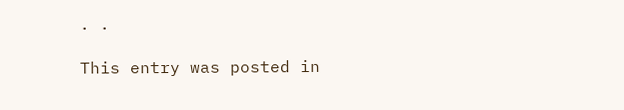. .

This entry was posted in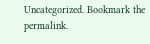Uncategorized. Bookmark the permalink.